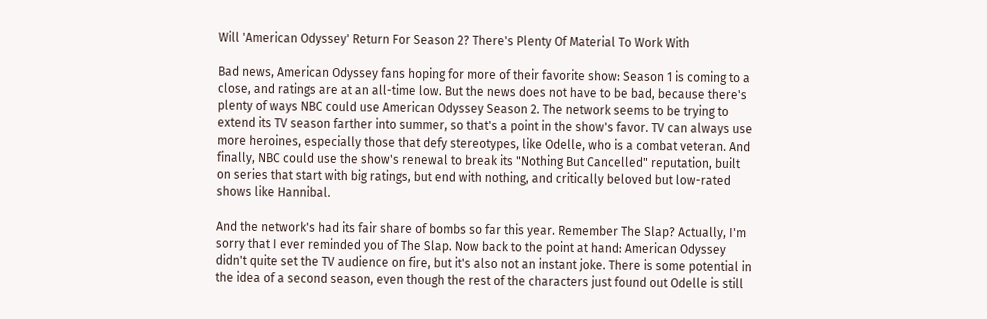Will 'American Odyssey' Return For Season 2? There's Plenty Of Material To Work With

Bad news, American Odyssey fans hoping for more of their favorite show: Season 1 is coming to a close, and ratings are at an all-time low. But the news does not have to be bad, because there's plenty of ways NBC could use American Odyssey Season 2. The network seems to be trying to extend its TV season farther into summer, so that's a point in the show's favor. TV can always use more heroines, especially those that defy stereotypes, like Odelle, who is a combat veteran. And finally, NBC could use the show's renewal to break its "Nothing But Cancelled" reputation, built on series that start with big ratings, but end with nothing, and critically beloved but low-rated shows like Hannibal.

And the network's had its fair share of bombs so far this year. Remember The Slap? Actually, I'm sorry that I ever reminded you of The Slap. Now back to the point at hand: American Odyssey didn't quite set the TV audience on fire, but it's also not an instant joke. There is some potential in the idea of a second season, even though the rest of the characters just found out Odelle is still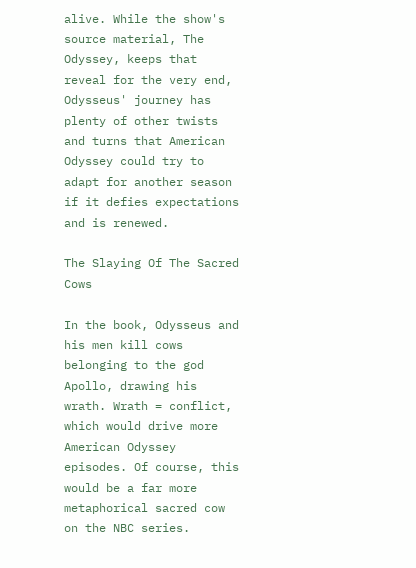alive. While the show's source material, The Odyssey, keeps that reveal for the very end, Odysseus' journey has plenty of other twists and turns that American Odyssey could try to adapt for another season if it defies expectations and is renewed.

The Slaying Of The Sacred Cows

In the book, Odysseus and his men kill cows belonging to the god Apollo, drawing his wrath. Wrath = conflict, which would drive more American Odyssey episodes. Of course, this would be a far more metaphorical sacred cow on the NBC series.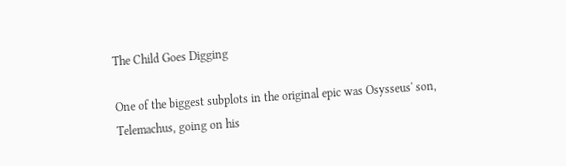The Child Goes Digging

One of the biggest subplots in the original epic was Osysseus' son, Telemachus, going on his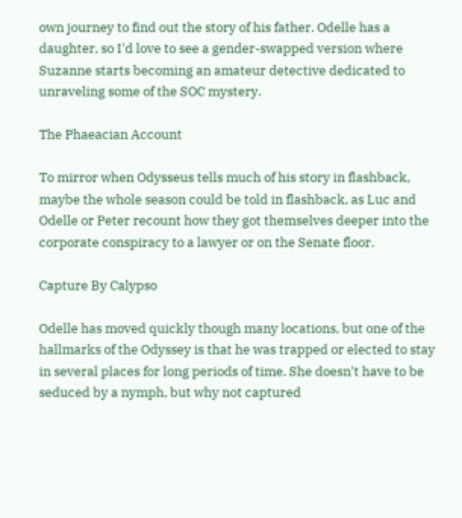own journey to find out the story of his father. Odelle has a daughter, so I'd love to see a gender-swapped version where Suzanne starts becoming an amateur detective dedicated to unraveling some of the SOC mystery.

The Phaeacian Account

To mirror when Odysseus tells much of his story in flashback, maybe the whole season could be told in flashback, as Luc and Odelle or Peter recount how they got themselves deeper into the corporate conspiracy to a lawyer or on the Senate floor.

Capture By Calypso

Odelle has moved quickly though many locations, but one of the hallmarks of the Odyssey is that he was trapped or elected to stay in several places for long periods of time. She doesn't have to be seduced by a nymph, but why not captured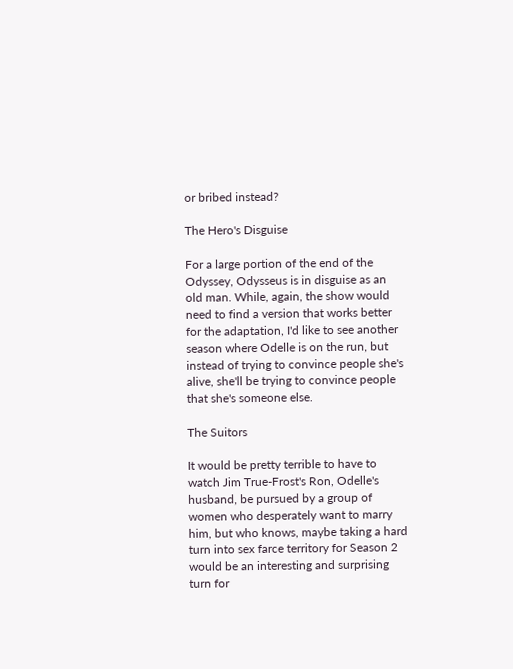or bribed instead?

The Hero's Disguise

For a large portion of the end of the Odyssey, Odysseus is in disguise as an old man. While, again, the show would need to find a version that works better for the adaptation, I'd like to see another season where Odelle is on the run, but instead of trying to convince people she's alive, she'll be trying to convince people that she's someone else.

The Suitors

It would be pretty terrible to have to watch Jim True-Frost's Ron, Odelle's husband, be pursued by a group of women who desperately want to marry him, but who knows, maybe taking a hard turn into sex farce territory for Season 2 would be an interesting and surprising turn for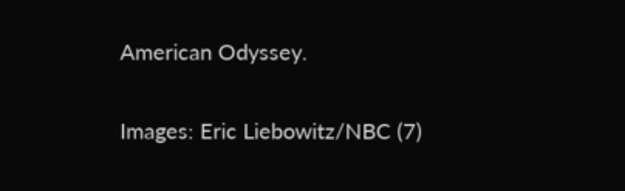American Odyssey.

Images: Eric Liebowitz/NBC (7)